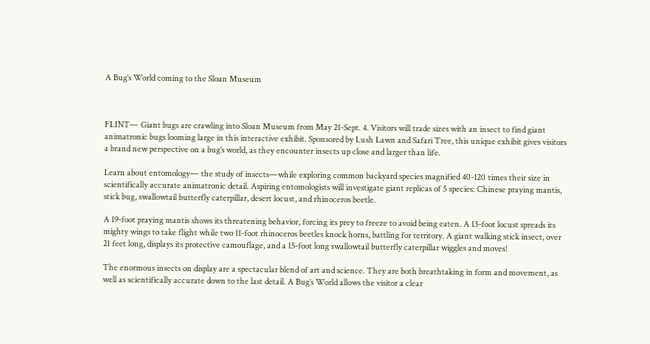A Bug’s World coming to the Sloan Museum



FLINT— Giant bugs are crawling into Sloan Museum from May 21-Sept. 4. Visitors will trade sizes with an insect to find giant animatronic bugs looming large in this interactive exhibit. Sponsored by Lush Lawn and Safari Tree, this unique exhibit gives visitors a brand new perspective on a bug’s world, as they encounter insects up close and larger than life.

Learn about entomology— the study of insects—while exploring common backyard species magnified 40-120 times their size in scientifically accurate animatronic detail. Aspiring entomologists will investigate giant replicas of 5 species: Chinese praying mantis, stick bug, swallowtail butterfly caterpillar, desert locust, and rhinoceros beetle.

A 19-foot praying mantis shows its threatening behavior, forcing its prey to freeze to avoid being eaten. A 13-foot locust spreads its mighty wings to take flight while two 11-foot rhinoceros beetles knock horns, battling for territory. A giant walking stick insect, over 21 feet long, displays its protective camouflage, and a 15-foot long swallowtail butterfly caterpillar wiggles and moves!

The enormous insects on display are a spectacular blend of art and science. They are both breathtaking in form and movement, as well as scientifically accurate down to the last detail. A Bug’s World allows the visitor a clear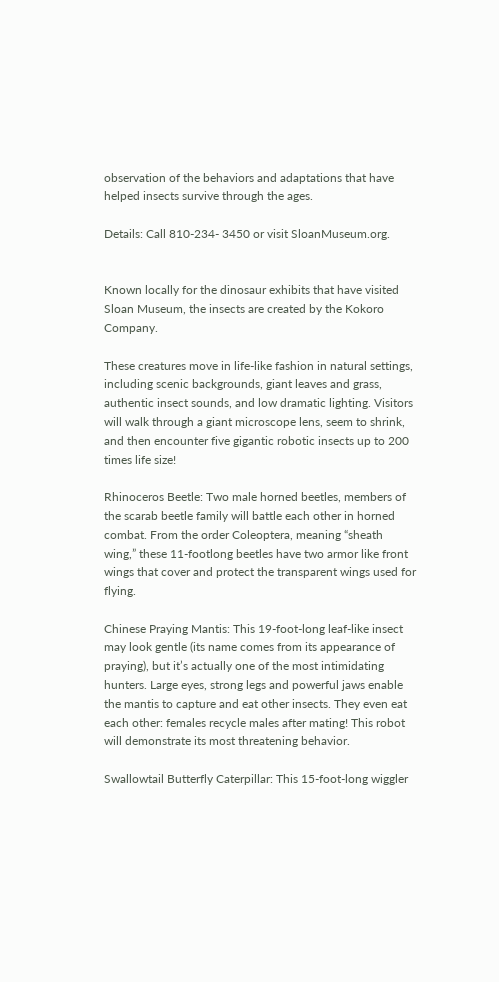observation of the behaviors and adaptations that have helped insects survive through the ages.

Details: Call 810-234- 3450 or visit SloanMuseum.org.


Known locally for the dinosaur exhibits that have visited Sloan Museum, the insects are created by the Kokoro Company.

These creatures move in life-like fashion in natural settings, including scenic backgrounds, giant leaves and grass, authentic insect sounds, and low dramatic lighting. Visitors will walk through a giant microscope lens, seem to shrink, and then encounter five gigantic robotic insects up to 200 times life size!

Rhinoceros Beetle: Two male horned beetles, members of the scarab beetle family will battle each other in horned combat. From the order Coleoptera, meaning “sheath wing,” these 11-footlong beetles have two armor like front wings that cover and protect the transparent wings used for flying.

Chinese Praying Mantis: This 19-foot-long leaf-like insect may look gentle (its name comes from its appearance of praying), but it’s actually one of the most intimidating hunters. Large eyes, strong legs and powerful jaws enable the mantis to capture and eat other insects. They even eat each other: females recycle males after mating! This robot will demonstrate its most threatening behavior.

Swallowtail Butterfly Caterpillar: This 15-foot-long wiggler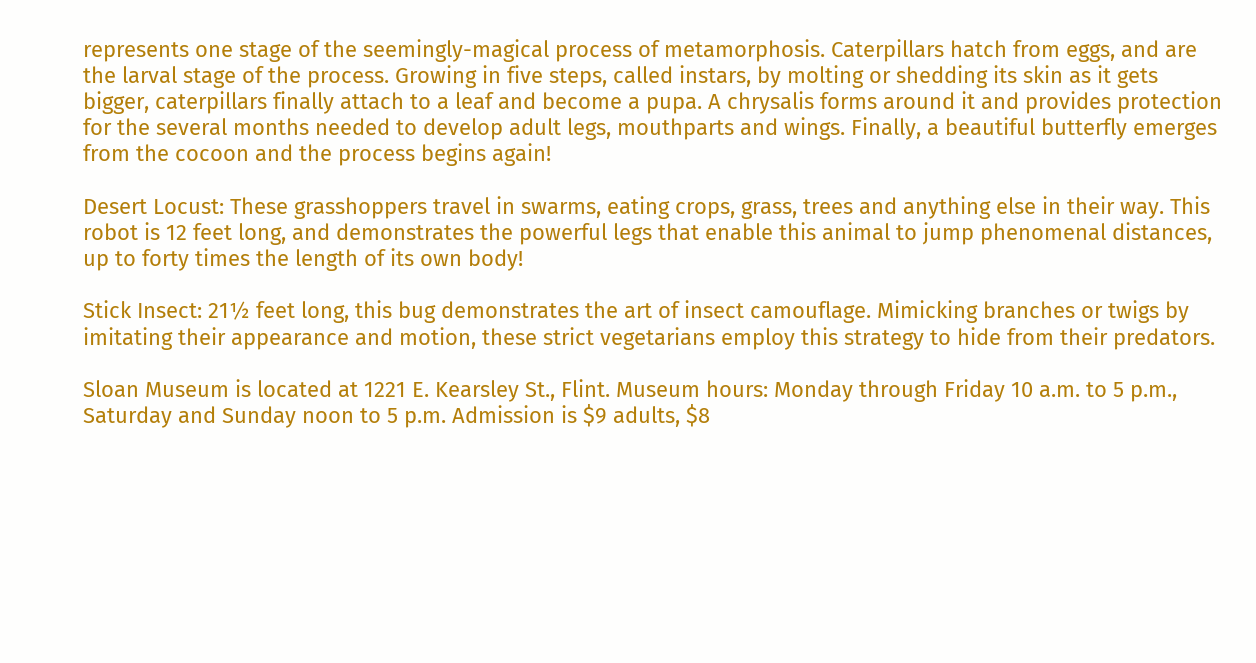represents one stage of the seemingly-magical process of metamorphosis. Caterpillars hatch from eggs, and are the larval stage of the process. Growing in five steps, called instars, by molting or shedding its skin as it gets bigger, caterpillars finally attach to a leaf and become a pupa. A chrysalis forms around it and provides protection for the several months needed to develop adult legs, mouthparts and wings. Finally, a beautiful butterfly emerges from the cocoon and the process begins again!

Desert Locust: These grasshoppers travel in swarms, eating crops, grass, trees and anything else in their way. This robot is 12 feet long, and demonstrates the powerful legs that enable this animal to jump phenomenal distances, up to forty times the length of its own body!

Stick Insect: 21½ feet long, this bug demonstrates the art of insect camouflage. Mimicking branches or twigs by imitating their appearance and motion, these strict vegetarians employ this strategy to hide from their predators.

Sloan Museum is located at 1221 E. Kearsley St., Flint. Museum hours: Monday through Friday 10 a.m. to 5 p.m., Saturday and Sunday noon to 5 p.m. Admission is $9 adults, $8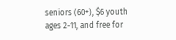seniors (60+), $6 youth ages 2-11, and free for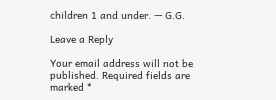children 1 and under. — G.G.

Leave a Reply

Your email address will not be published. Required fields are marked *